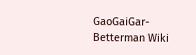GaoGaiGar-Betterman Wiki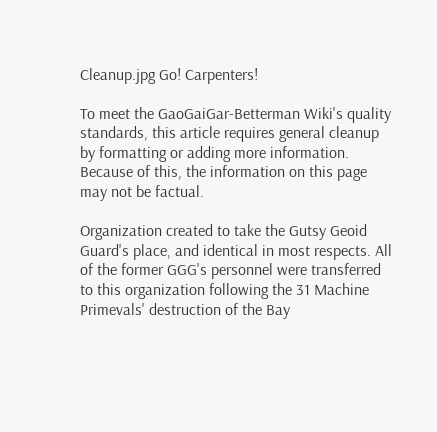Cleanup.jpg Go! Carpenters!

To meet the GaoGaiGar-Betterman Wiki's quality standards, this article requires general cleanup by formatting or adding more information. Because of this, the information on this page may not be factual.

Organization created to take the Gutsy Geoid Guard's place, and identical in most respects. All of the former GGG's personnel were transferred to this organization following the 31 Machine Primevals' destruction of the Bay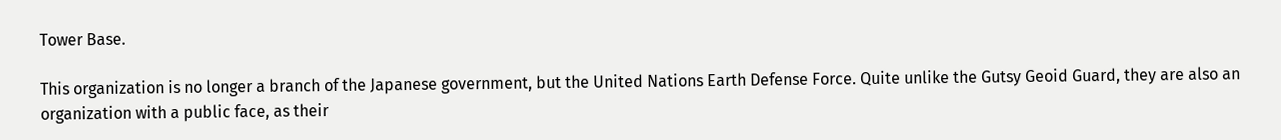Tower Base.

This organization is no longer a branch of the Japanese government, but the United Nations Earth Defense Force. Quite unlike the Gutsy Geoid Guard, they are also an organization with a public face, as their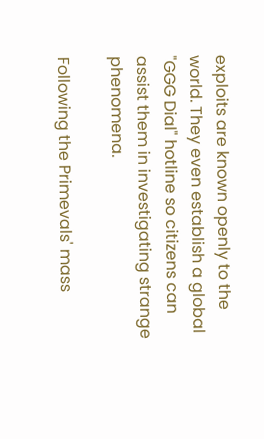exploits are known openly to the world. They even establish a global "GGG Dial" hotline so citizens can assist them in investigating strange phenomena.

Following the Primevals' mass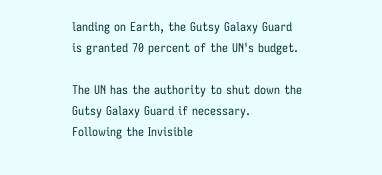landing on Earth, the Gutsy Galaxy Guard is granted 70 percent of the UN's budget.

The UN has the authority to shut down the Gutsy Galaxy Guard if necessary. Following the Invisible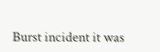Burst incident it was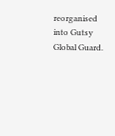reorganised into Gutsy Global Guard.